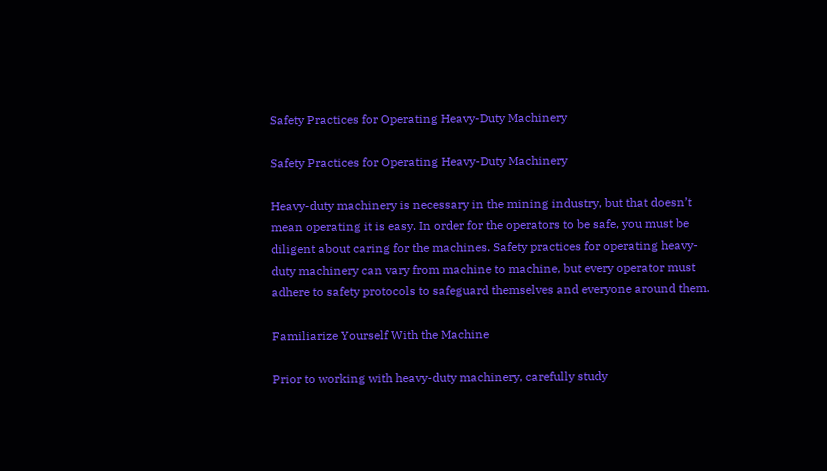Safety Practices for Operating Heavy-Duty Machinery

Safety Practices for Operating Heavy-Duty Machinery

Heavy-duty machinery is necessary in the mining industry, but that doesn’t mean operating it is easy. In order for the operators to be safe, you must be diligent about caring for the machines. Safety practices for operating heavy-duty machinery can vary from machine to machine, but every operator must adhere to safety protocols to safeguard themselves and everyone around them.

Familiarize Yourself With the Machine

Prior to working with heavy-duty machinery, carefully study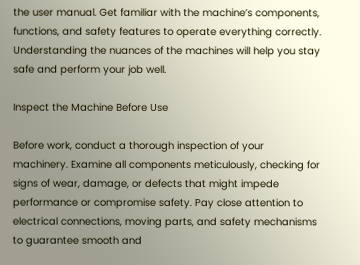the user manual. Get familiar with the machine’s components, functions, and safety features to operate everything correctly. Understanding the nuances of the machines will help you stay safe and perform your job well.

Inspect the Machine Before Use

Before work, conduct a thorough inspection of your machinery. Examine all components meticulously, checking for signs of wear, damage, or defects that might impede performance or compromise safety. Pay close attention to electrical connections, moving parts, and safety mechanisms to guarantee smooth and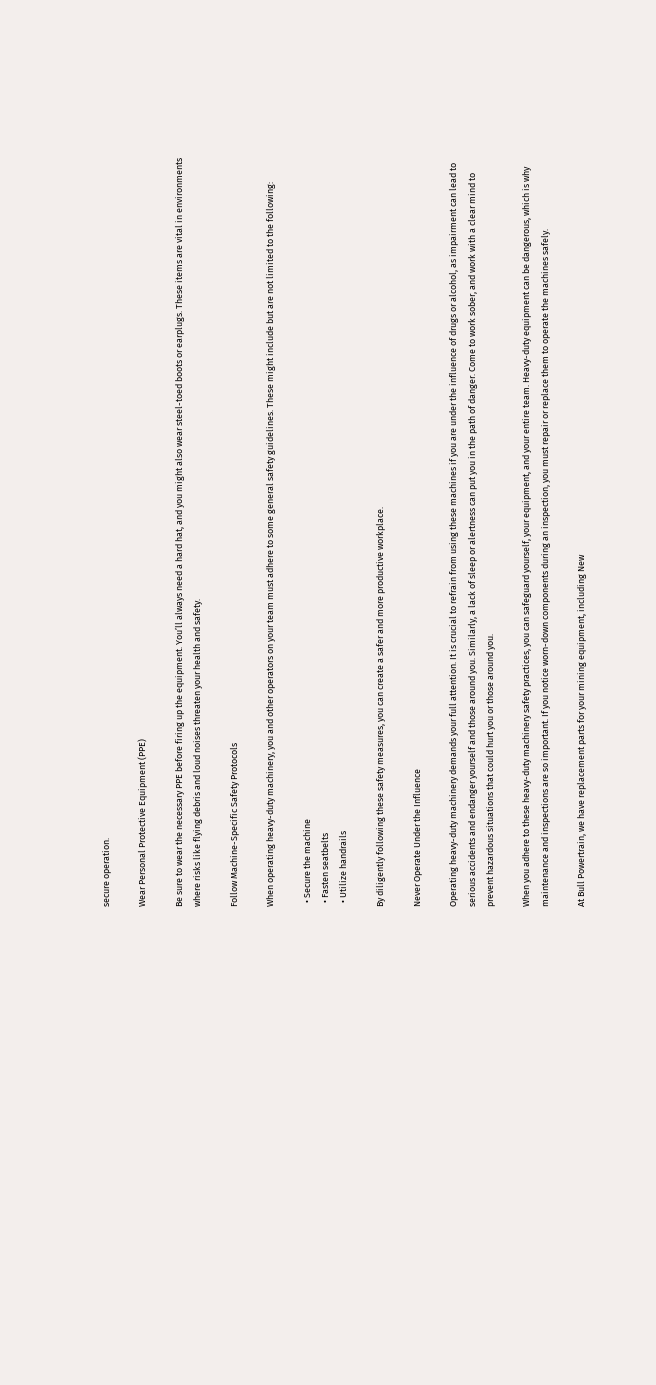secure operation.

Wear Personal Protective Equipment (PPE)

Be sure to wear the necessary PPE before firing up the equipment. You’ll always need a hard hat, and you might also wear steel-toed boots or earplugs. These items are vital in environments where risks like flying debris and loud noises threaten your health and safety.

Follow Machine-Specific Safety Protocols

When operating heavy-duty machinery, you and other operators on your team must adhere to some general safety guidelines. These might include but are not limited to the following:

  • Secure the machine
  • Fasten seatbelts
  • Utilize handrails

By diligently following these safety measures, you can create a safer and more productive workplace.

Never Operate Under the Influence

Operating heavy-duty machinery demands your full attention. It is crucial to refrain from using these machines if you are under the influence of drugs or alcohol, as impairment can lead to serious accidents and endanger yourself and those around you. Similarly, a lack of sleep or alertness can put you in the path of danger. Come to work sober, and work with a clear mind to prevent hazardous situations that could hurt you or those around you.

When you adhere to these heavy-duty machinery safety practices, you can safeguard yourself, your equipment, and your entire team. Heavy-duty equipment can be dangerous, which is why maintenance and inspections are so important. If you notice worn-down components during an inspection, you must repair or replace them to operate the machines safely.

At Bull Powertrain, we have replacement parts for your mining equipment, including New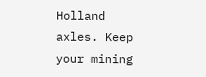Holland axles. Keep your mining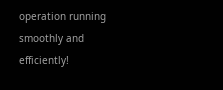operation running smoothly and efficiently!